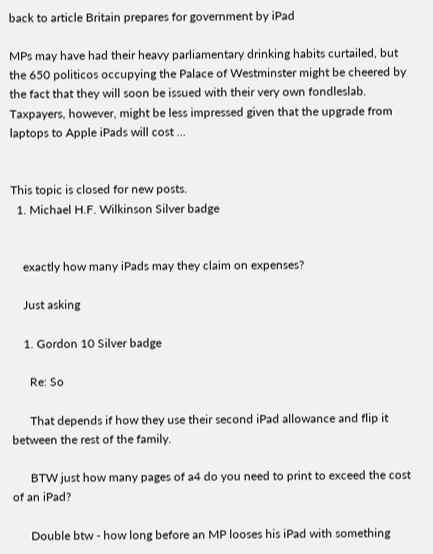back to article Britain prepares for government by iPad

MPs may have had their heavy parliamentary drinking habits curtailed, but the 650 politicos occupying the Palace of Westminster might be cheered by the fact that they will soon be issued with their very own fondleslab. Taxpayers, however, might be less impressed given that the upgrade from laptops to Apple iPads will cost …


This topic is closed for new posts.
  1. Michael H.F. Wilkinson Silver badge


    exactly how many iPads may they claim on expenses?

    Just asking

    1. Gordon 10 Silver badge

      Re: So

      That depends if how they use their second iPad allowance and flip it between the rest of the family.

      BTW just how many pages of a4 do you need to print to exceed the cost of an iPad?

      Double btw - how long before an MP looses his iPad with something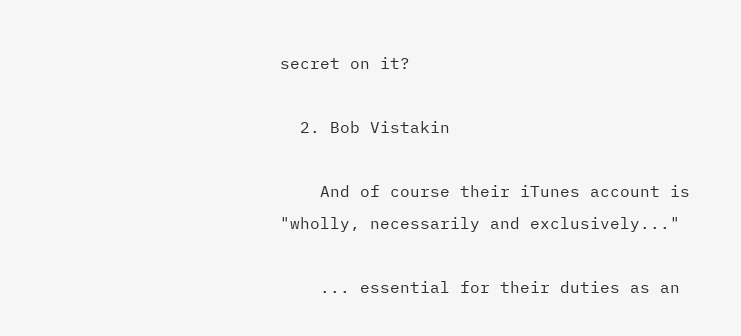secret on it?

  2. Bob Vistakin

    And of course their iTunes account is "wholly, necessarily and exclusively..."

    ... essential for their duties as an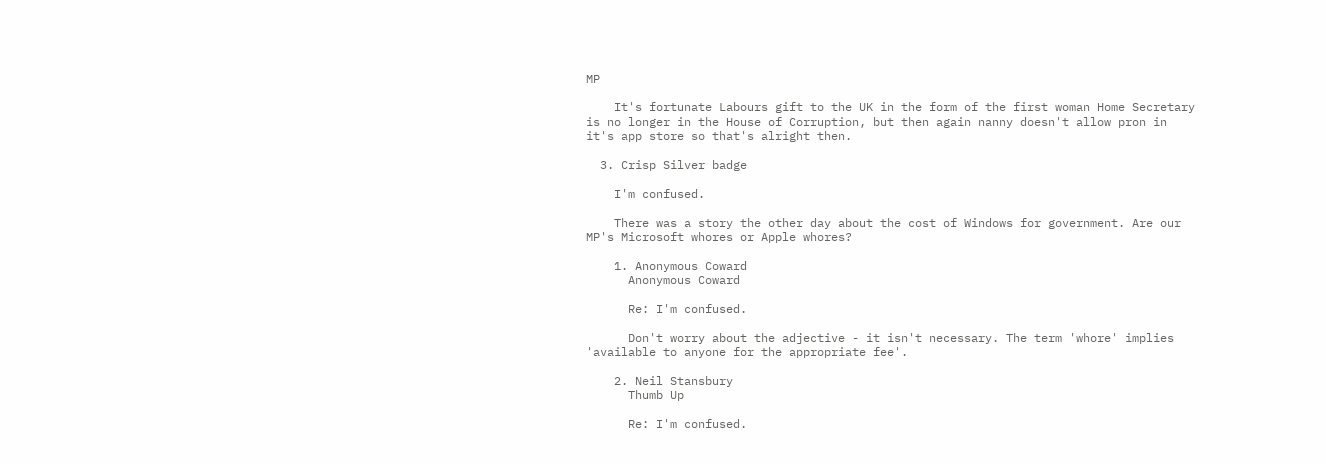MP

    It's fortunate Labours gift to the UK in the form of the first woman Home Secretary is no longer in the House of Corruption, but then again nanny doesn't allow pron in it's app store so that's alright then.

  3. Crisp Silver badge

    I'm confused.

    There was a story the other day about the cost of Windows for government. Are our MP's Microsoft whores or Apple whores?

    1. Anonymous Coward
      Anonymous Coward

      Re: I'm confused.

      Don't worry about the adjective - it isn't necessary. The term 'whore' implies 'available to anyone for the appropriate fee'.

    2. Neil Stansbury
      Thumb Up

      Re: I'm confused.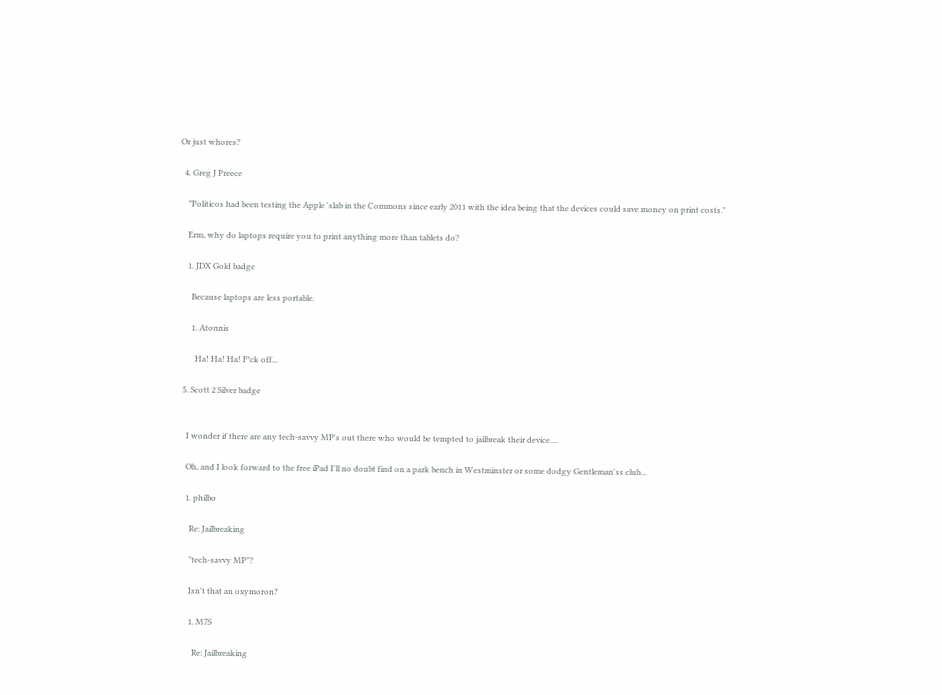Or just whores?

  4. Greg J Preece

    "Politicos had been testing the Apple 'slab in the Commons since early 2011 with the idea being that the devices could save money on print costs."

    Erm, why do laptops require you to print anything more than tablets do?

    1. JDX Gold badge

      Because laptops are less portable.

      1. Atonnis

        Ha! Ha! Ha! F*ck off...

  5. Scott 2 Silver badge


    I wonder if there are any tech-savvy MP's out there who would be tempted to jailbreak their device....

    Oh, and I look forward to the free iPad I'll no doubt find on a park bench in Westminster or some dodgy Gentleman'ss club...

    1. philbo

      Re: Jailbreaking

      "tech-savvy MP"?

      Isn't that an oxymoron?

      1. M7S

        Re: Jailbreaking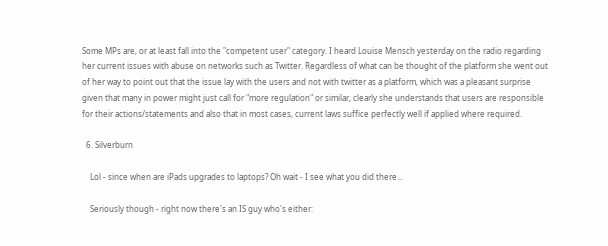Some MPs are, or at least fall into the "competent user" category. I heard Louise Mensch yesterday on the radio regarding her current issues with abuse on networks such as Twitter. Regardless of what can be thought of the platform she went out of her way to point out that the issue lay with the users and not with twitter as a platform, which was a pleasant surprise given that many in power might just call for "more regulation" or similar, clearly she understands that users are responsible for their actions/statements and also that in most cases, current laws suffice perfectly well if applied where required.

  6. Silverburn

    Lol - since when are iPads upgrades to laptops? Oh wait - I see what you did there...

    Seriously though - right now there's an IS guy who's either: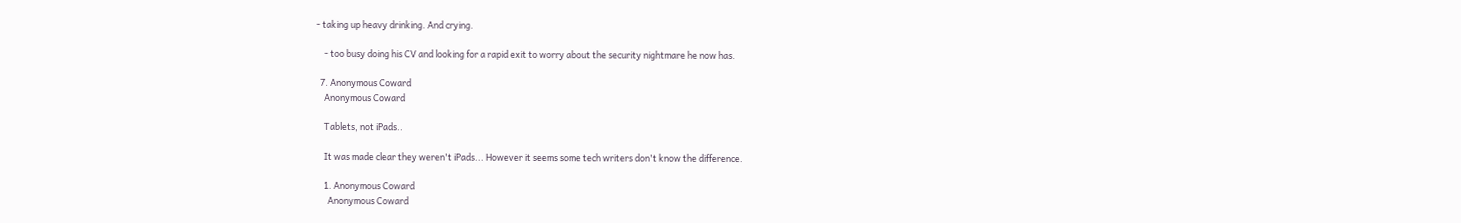- taking up heavy drinking. And crying.

    - too busy doing his CV and looking for a rapid exit to worry about the security nightmare he now has.

  7. Anonymous Coward
    Anonymous Coward

    Tablets, not iPads..

    It was made clear they weren't iPads... However it seems some tech writers don't know the difference.

    1. Anonymous Coward
      Anonymous Coward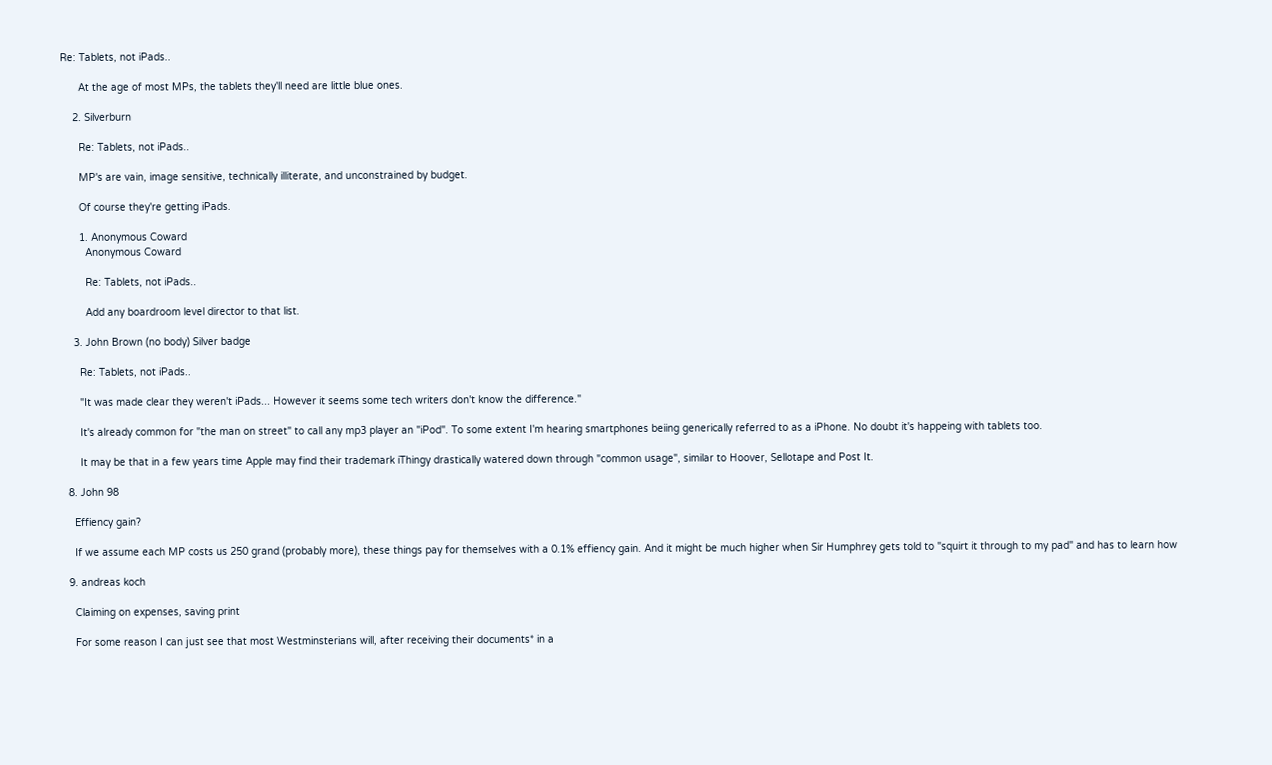Re: Tablets, not iPads..

      At the age of most MPs, the tablets they'll need are little blue ones.

    2. Silverburn

      Re: Tablets, not iPads..

      MP's are vain, image sensitive, technically illiterate, and unconstrained by budget.

      Of course they're getting iPads.

      1. Anonymous Coward
        Anonymous Coward

        Re: Tablets, not iPads..

        Add any boardroom level director to that list.

    3. John Brown (no body) Silver badge

      Re: Tablets, not iPads..

      "It was made clear they weren't iPads... However it seems some tech writers don't know the difference."

      It's already common for "the man on street" to call any mp3 player an "iPod". To some extent I'm hearing smartphones beiing generically referred to as a iPhone. No doubt it's happeing with tablets too.

      It may be that in a few years time Apple may find their trademark iThingy drastically watered down through "common usage", similar to Hoover, Sellotape and Post It.

  8. John 98

    Effiency gain?

    If we assume each MP costs us 250 grand (probably more), these things pay for themselves with a 0.1% effiency gain. And it might be much higher when Sir Humphrey gets told to "squirt it through to my pad" and has to learn how

  9. andreas koch

    Claiming on expenses, saving print

    For some reason I can just see that most Westminsterians will, after receiving their documents* in a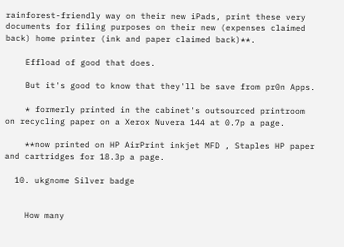rainforest-friendly way on their new iPads, print these very documents for filing purposes on their new (expenses claimed back) home printer (ink and paper claimed back)**.

    Effload of good that does.

    But it's good to know that they'll be save from pr0n Apps.

    * formerly printed in the cabinet's outsourced printroom on recycling paper on a Xerox Nuvera 144 at 0.7p a page.

    **now printed on HP AirPrint inkjet MFD , Staples HP paper and cartridges for 18.3p a page.

  10. ukgnome Silver badge


    How many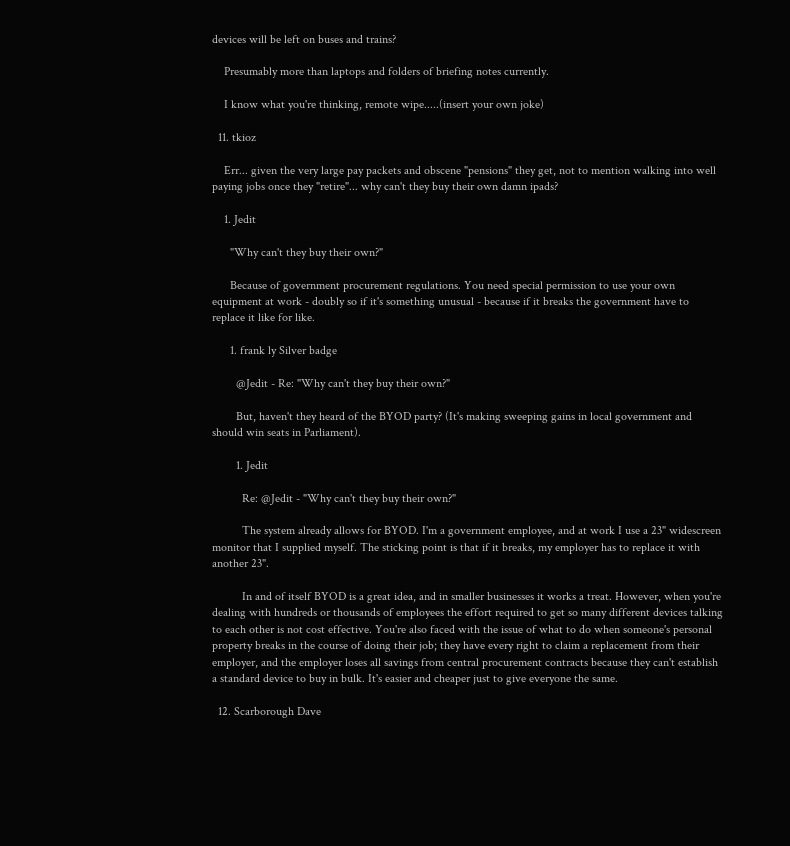devices will be left on buses and trains?

    Presumably more than laptops and folders of briefing notes currently.

    I know what you're thinking, remote wipe.....(insert your own joke)

  11. tkioz

    Err... given the very large pay packets and obscene "pensions" they get, not to mention walking into well paying jobs once they "retire"... why can't they buy their own damn ipads?

    1. Jedit

      "Why can't they buy their own?"

      Because of government procurement regulations. You need special permission to use your own equipment at work - doubly so if it's something unusual - because if it breaks the government have to replace it like for like.

      1. frank ly Silver badge

        @Jedit - Re: "Why can't they buy their own?"

        But, haven't they heard of the BYOD party? (It's making sweeping gains in local government and should win seats in Parliament).

        1. Jedit

          Re: @Jedit - "Why can't they buy their own?"

          The system already allows for BYOD. I'm a government employee, and at work I use a 23" widescreen monitor that I supplied myself. The sticking point is that if it breaks, my employer has to replace it with another 23".

          In and of itself BYOD is a great idea, and in smaller businesses it works a treat. However, when you're dealing with hundreds or thousands of employees the effort required to get so many different devices talking to each other is not cost effective. You're also faced with the issue of what to do when someone's personal property breaks in the course of doing their job; they have every right to claim a replacement from their employer, and the employer loses all savings from central procurement contracts because they can't establish a standard device to buy in bulk. It's easier and cheaper just to give everyone the same.

  12. Scarborough Dave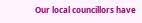Our local councillors have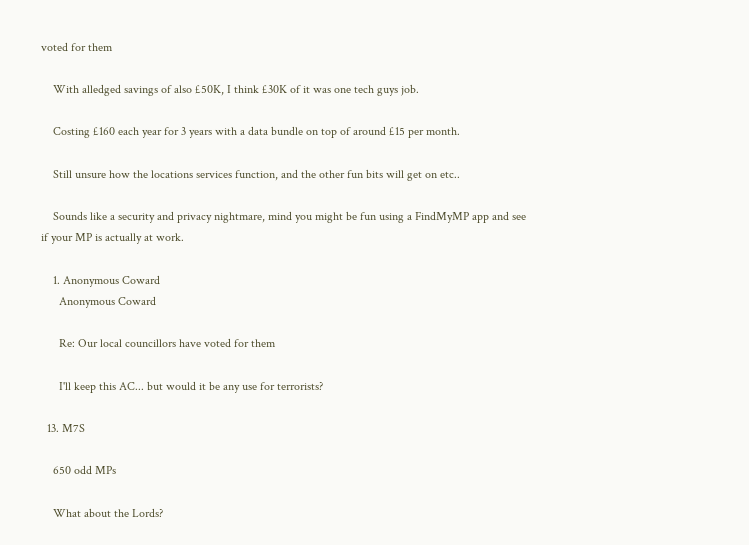voted for them

    With alledged savings of also £50K, I think £30K of it was one tech guys job.

    Costing £160 each year for 3 years with a data bundle on top of around £15 per month.

    Still unsure how the locations services function, and the other fun bits will get on etc..

    Sounds like a security and privacy nightmare, mind you might be fun using a FindMyMP app and see if your MP is actually at work.

    1. Anonymous Coward
      Anonymous Coward

      Re: Our local councillors have voted for them

      I'll keep this AC... but would it be any use for terrorists?

  13. M7S

    650 odd MPs

    What about the Lords?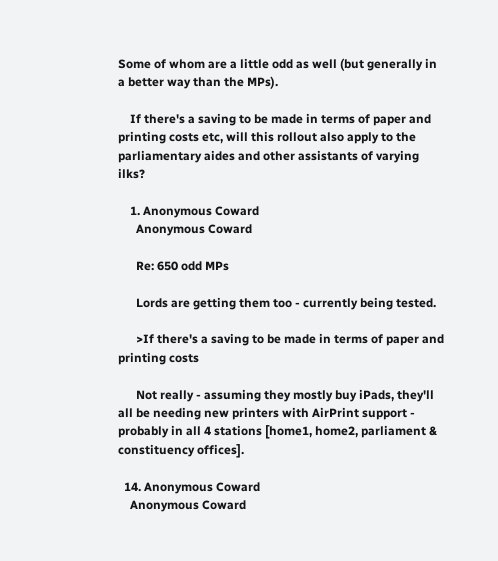Some of whom are a little odd as well (but generally in a better way than the MPs).

    If there's a saving to be made in terms of paper and printing costs etc, will this rollout also apply to the parliamentary aides and other assistants of varying ilks?

    1. Anonymous Coward
      Anonymous Coward

      Re: 650 odd MPs

      Lords are getting them too - currently being tested.

      >If there's a saving to be made in terms of paper and printing costs

      Not really - assuming they mostly buy iPads, they'll all be needing new printers with AirPrint support - probably in all 4 stations [home1, home2, parliament & constituency offices].

  14. Anonymous Coward
    Anonymous Coward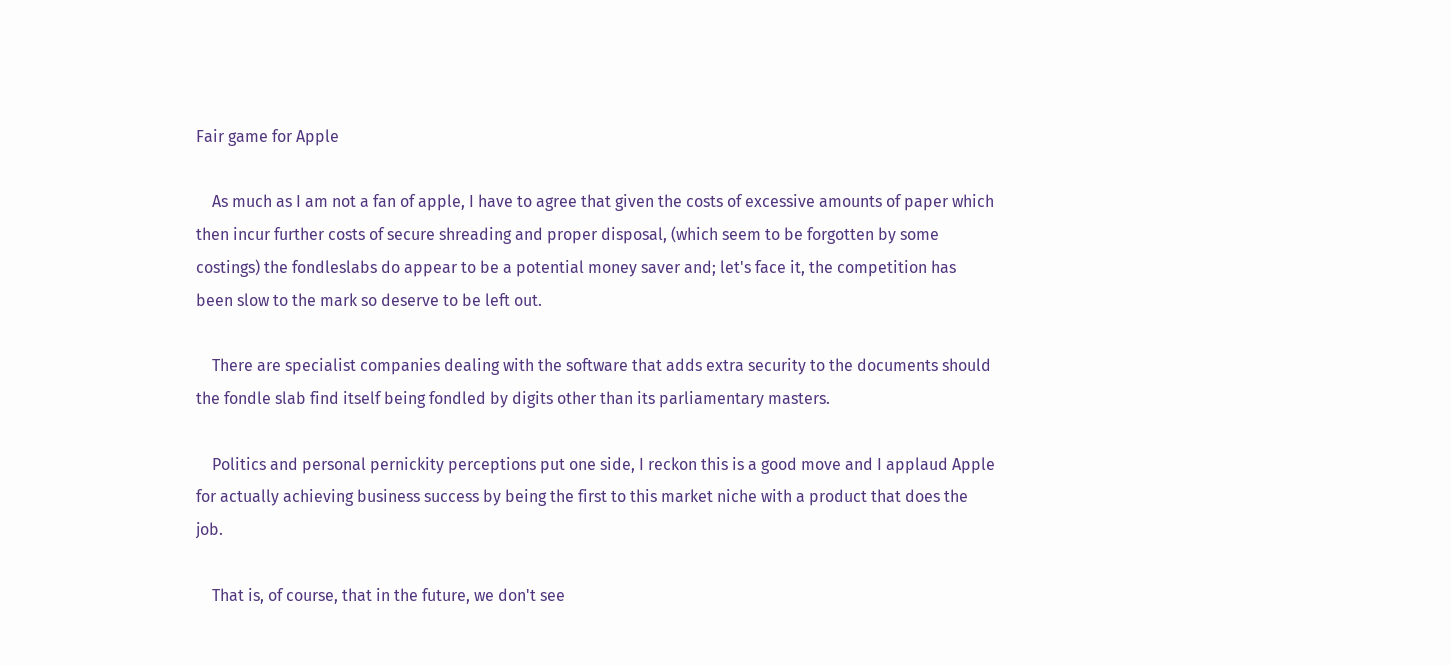Fair game for Apple

    As much as I am not a fan of apple, I have to agree that given the costs of excessive amounts of paper which then incur further costs of secure shreading and proper disposal, (which seem to be forgotten by some costings) the fondleslabs do appear to be a potential money saver and; let's face it, the competition has been slow to the mark so deserve to be left out.

    There are specialist companies dealing with the software that adds extra security to the documents should the fondle slab find itself being fondled by digits other than its parliamentary masters.

    Politics and personal pernickity perceptions put one side, I reckon this is a good move and I applaud Apple for actually achieving business success by being the first to this market niche with a product that does the job.

    That is, of course, that in the future, we don't see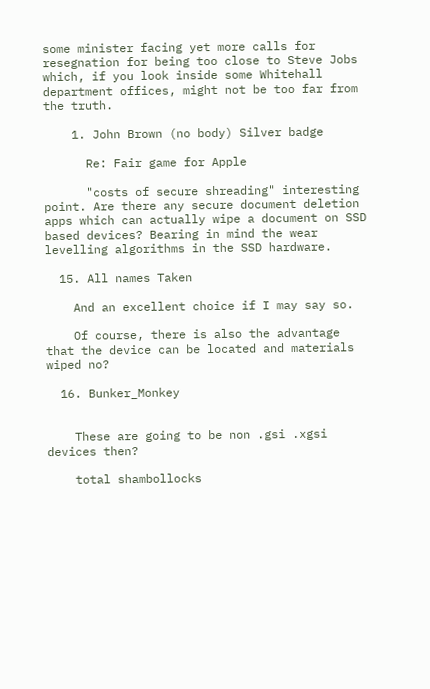some minister facing yet more calls for resegnation for being too close to Steve Jobs which, if you look inside some Whitehall department offices, might not be too far from the truth.

    1. John Brown (no body) Silver badge

      Re: Fair game for Apple

      "costs of secure shreading" interesting point. Are there any secure document deletion apps which can actually wipe a document on SSD based devices? Bearing in mind the wear levelling algorithms in the SSD hardware.

  15. All names Taken

    And an excellent choice if I may say so.

    Of course, there is also the advantage that the device can be located and materials wiped no?

  16. Bunker_Monkey


    These are going to be non .gsi .xgsi devices then?

    total shambollocks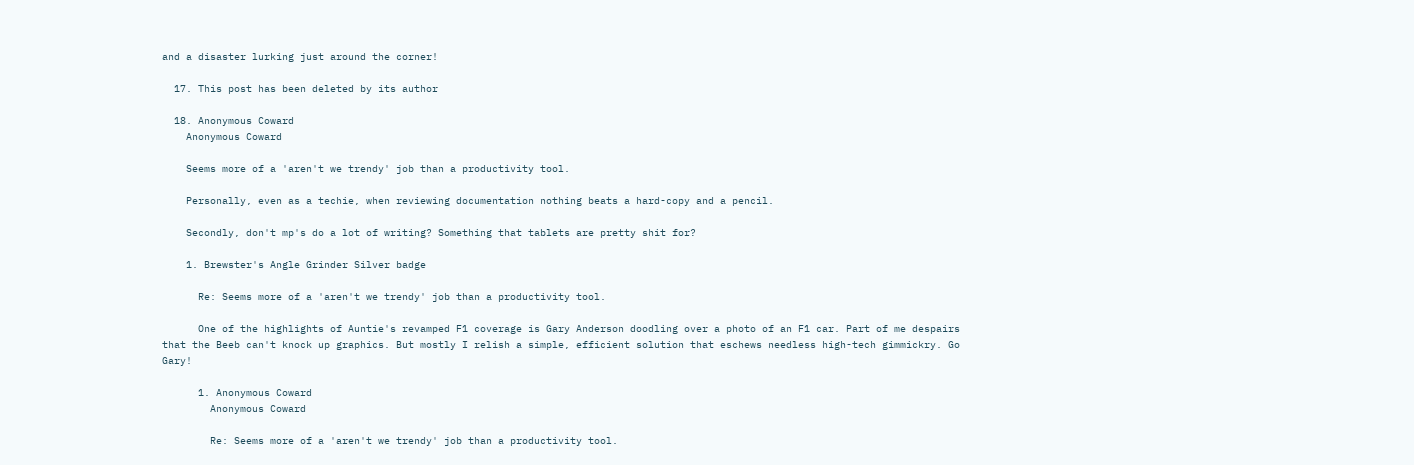and a disaster lurking just around the corner!

  17. This post has been deleted by its author

  18. Anonymous Coward
    Anonymous Coward

    Seems more of a 'aren't we trendy' job than a productivity tool.

    Personally, even as a techie, when reviewing documentation nothing beats a hard-copy and a pencil.

    Secondly, don't mp's do a lot of writing? Something that tablets are pretty shit for?

    1. Brewster's Angle Grinder Silver badge

      Re: Seems more of a 'aren't we trendy' job than a productivity tool.

      One of the highlights of Auntie's revamped F1 coverage is Gary Anderson doodling over a photo of an F1 car. Part of me despairs that the Beeb can't knock up graphics. But mostly I relish a simple, efficient solution that eschews needless high-tech gimmickry. Go Gary!

      1. Anonymous Coward
        Anonymous Coward

        Re: Seems more of a 'aren't we trendy' job than a productivity tool.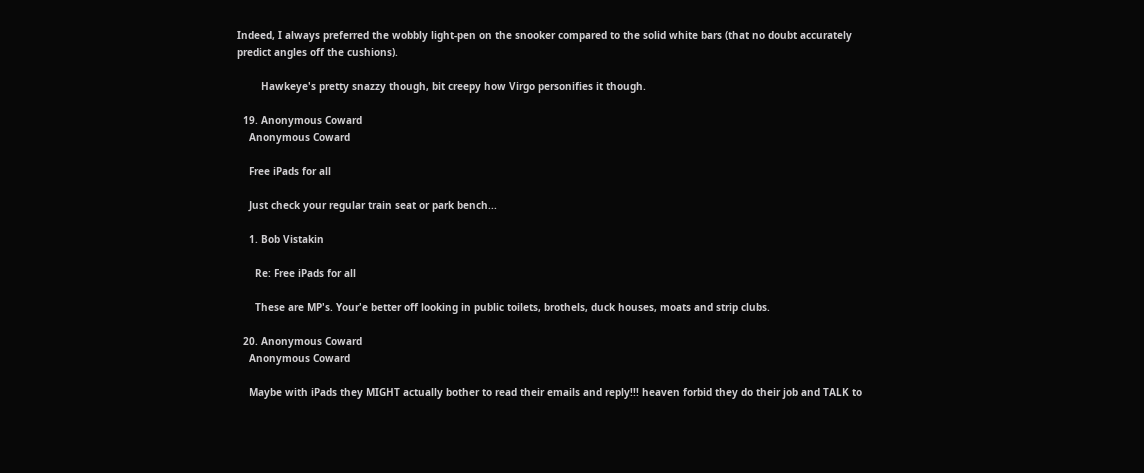Indeed, I always preferred the wobbly light-pen on the snooker compared to the solid white bars (that no doubt accurately predict angles off the cushions).

        Hawkeye's pretty snazzy though, bit creepy how Virgo personifies it though.

  19. Anonymous Coward
    Anonymous Coward

    Free iPads for all

    Just check your regular train seat or park bench...

    1. Bob Vistakin

      Re: Free iPads for all

      These are MP's. Your'e better off looking in public toilets, brothels, duck houses, moats and strip clubs.

  20. Anonymous Coward
    Anonymous Coward

    Maybe with iPads they MIGHT actually bother to read their emails and reply!!! heaven forbid they do their job and TALK to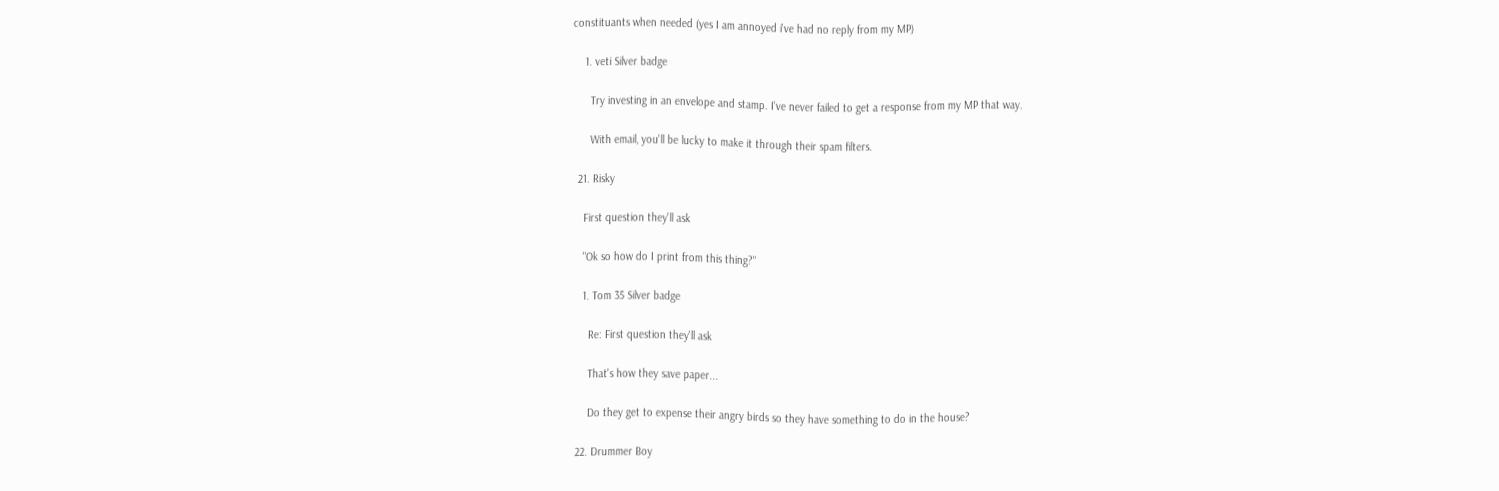constituants when needed (yes I am annoyed i've had no reply from my MP)

    1. veti Silver badge

      Try investing in an envelope and stamp. I've never failed to get a response from my MP that way.

      With email, you'll be lucky to make it through their spam filters.

  21. Risky

    First question they'll ask

    "Ok so how do I print from this thing?"

    1. Tom 35 Silver badge

      Re: First question they'll ask

      That's how they save paper...

      Do they get to expense their angry birds so they have something to do in the house?

  22. Drummer Boy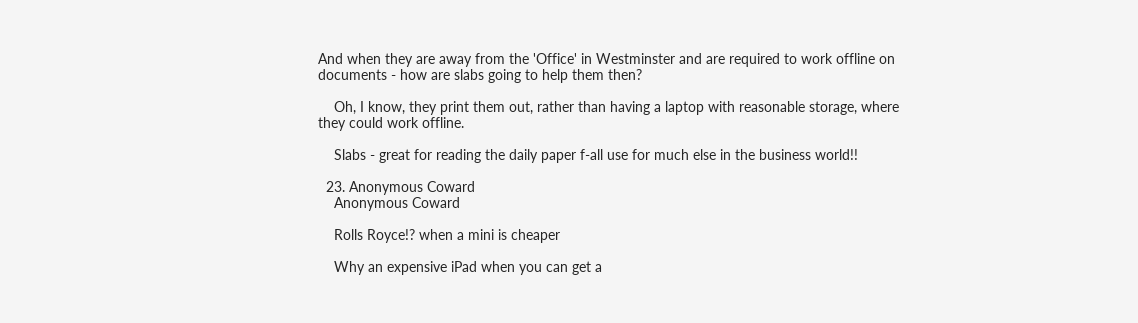And when they are away from the 'Office' in Westminster and are required to work offline on documents - how are slabs going to help them then?

    Oh, I know, they print them out, rather than having a laptop with reasonable storage, where they could work offline.

    Slabs - great for reading the daily paper f-all use for much else in the business world!!

  23. Anonymous Coward
    Anonymous Coward

    Rolls Royce!? when a mini is cheaper

    Why an expensive iPad when you can get a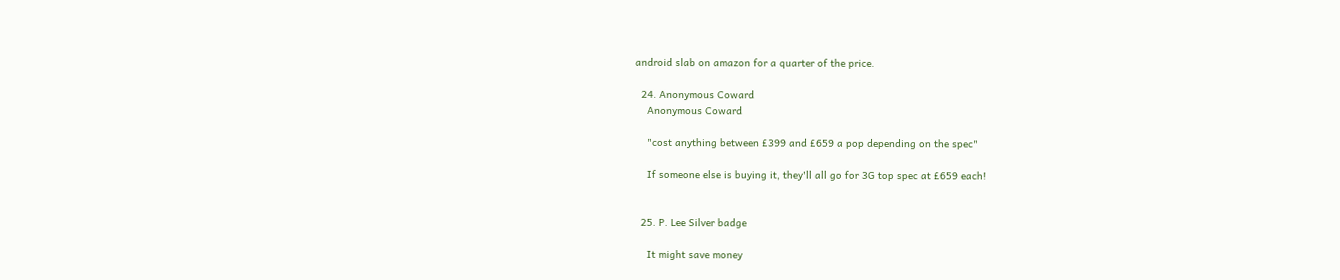android slab on amazon for a quarter of the price.

  24. Anonymous Coward
    Anonymous Coward

    "cost anything between £399 and £659 a pop depending on the spec"

    If someone else is buying it, they'll all go for 3G top spec at £659 each!


  25. P. Lee Silver badge

    It might save money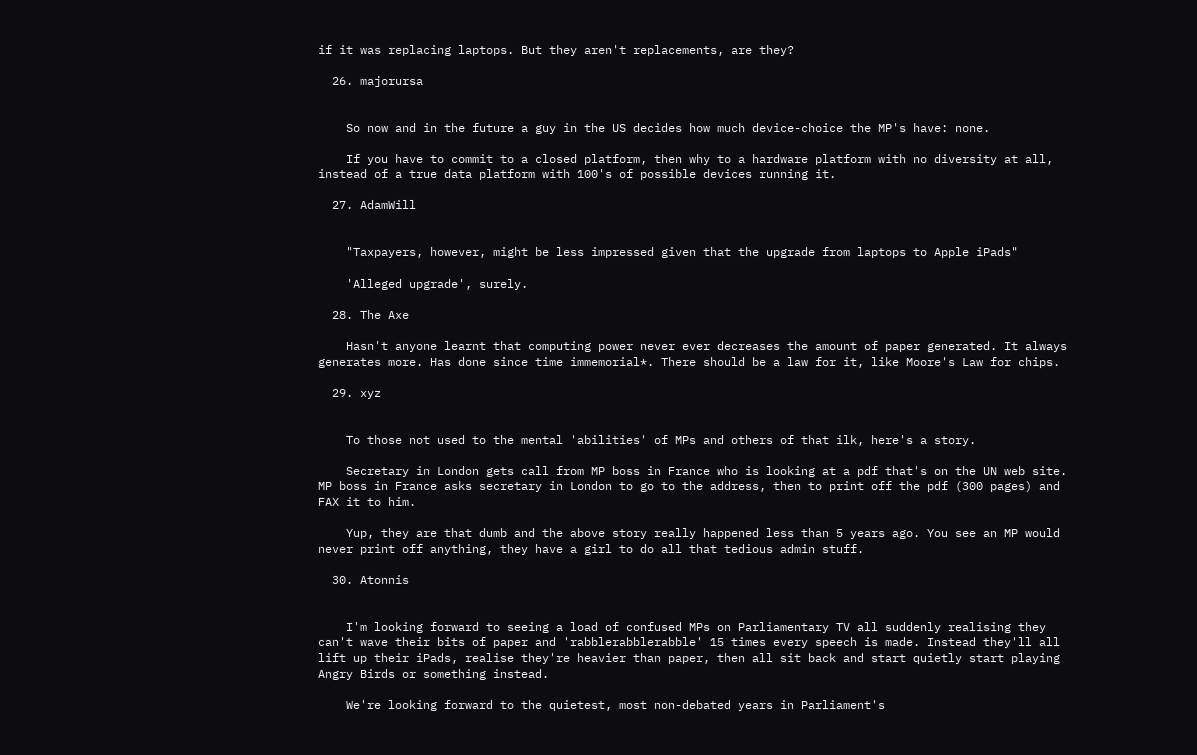if it was replacing laptops. But they aren't replacements, are they?

  26. majorursa


    So now and in the future a guy in the US decides how much device-choice the MP's have: none.

    If you have to commit to a closed platform, then why to a hardware platform with no diversity at all, instead of a true data platform with 100's of possible devices running it.

  27. AdamWill


    "Taxpayers, however, might be less impressed given that the upgrade from laptops to Apple iPads"

    'Alleged upgrade', surely.

  28. The Axe

    Hasn't anyone learnt that computing power never ever decreases the amount of paper generated. It always generates more. Has done since time immemorial*. There should be a law for it, like Moore's Law for chips.

  29. xyz


    To those not used to the mental 'abilities' of MPs and others of that ilk, here's a story.

    Secretary in London gets call from MP boss in France who is looking at a pdf that's on the UN web site. MP boss in France asks secretary in London to go to the address, then to print off the pdf (300 pages) and FAX it to him.

    Yup, they are that dumb and the above story really happened less than 5 years ago. You see an MP would never print off anything, they have a girl to do all that tedious admin stuff.

  30. Atonnis


    I'm looking forward to seeing a load of confused MPs on Parliamentary TV all suddenly realising they can't wave their bits of paper and 'rabblerabblerabble' 15 times every speech is made. Instead they'll all lift up their iPads, realise they're heavier than paper, then all sit back and start quietly start playing Angry Birds or something instead.

    We're looking forward to the quietest, most non-debated years in Parliament's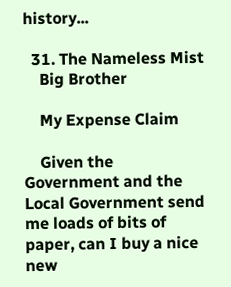history...

  31. The Nameless Mist
    Big Brother

    My Expense Claim

    Given the Government and the Local Government send me loads of bits of paper, can I buy a nice new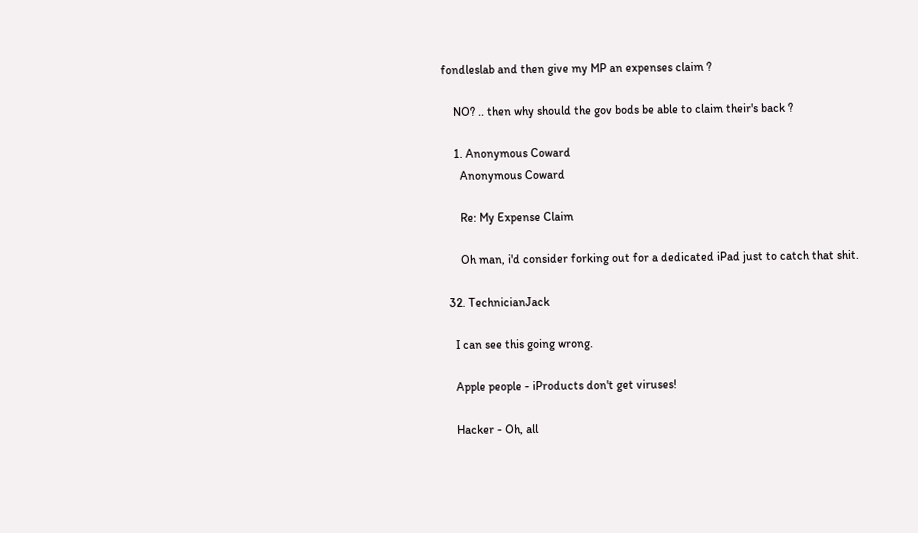fondleslab and then give my MP an expenses claim ?

    NO? .. then why should the gov bods be able to claim their's back ?

    1. Anonymous Coward
      Anonymous Coward

      Re: My Expense Claim

      Oh man, i'd consider forking out for a dedicated iPad just to catch that shit.

  32. TechnicianJack

    I can see this going wrong.

    Apple people - iProducts don't get viruses!

    Hacker - Oh, all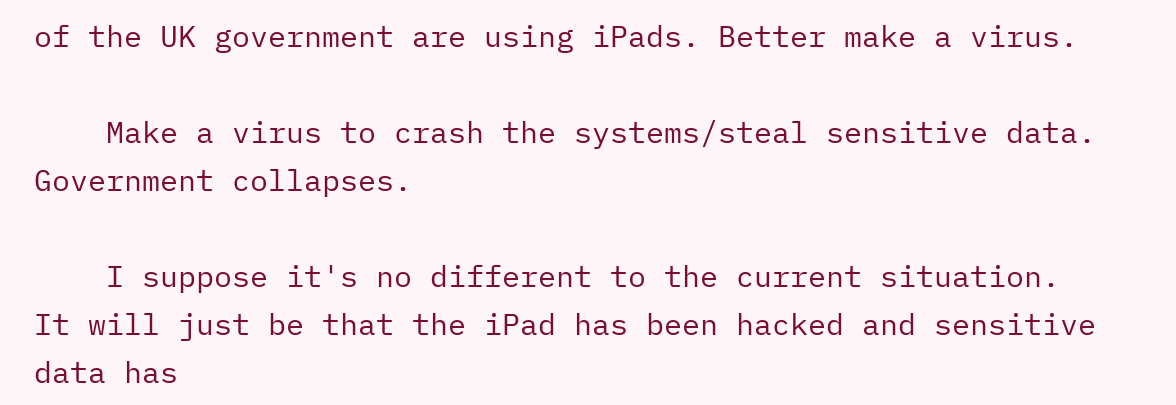of the UK government are using iPads. Better make a virus.

    Make a virus to crash the systems/steal sensitive data. Government collapses.

    I suppose it's no different to the current situation. It will just be that the iPad has been hacked and sensitive data has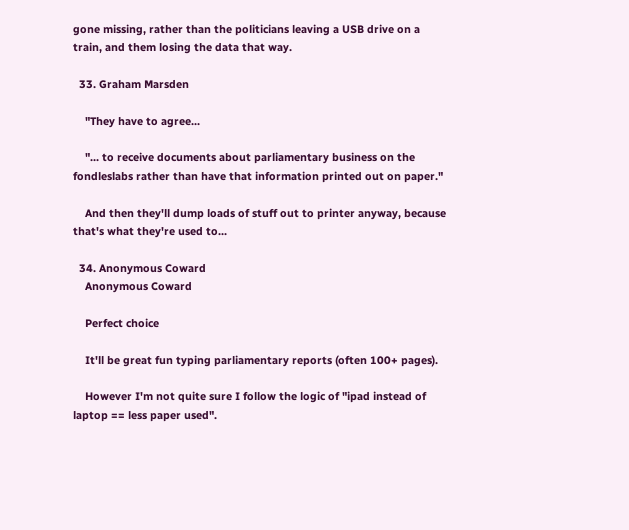gone missing, rather than the politicians leaving a USB drive on a train, and them losing the data that way.

  33. Graham Marsden

    "They have to agree...

    "... to receive documents about parliamentary business on the fondleslabs rather than have that information printed out on paper."

    And then they'll dump loads of stuff out to printer anyway, because that's what they're used to...

  34. Anonymous Coward
    Anonymous Coward

    Perfect choice

    It'll be great fun typing parliamentary reports (often 100+ pages).

    However I'm not quite sure I follow the logic of "ipad instead of laptop == less paper used".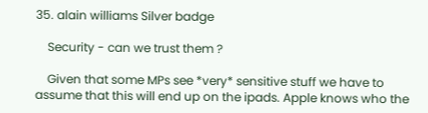35. alain williams Silver badge

    Security - can we trust them ?

    Given that some MPs see *very* sensitive stuff we have to assume that this will end up on the ipads. Apple knows who the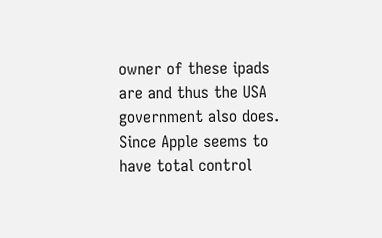owner of these ipads are and thus the USA government also does. Since Apple seems to have total control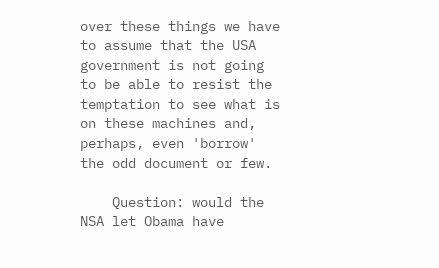over these things we have to assume that the USA government is not going to be able to resist the temptation to see what is on these machines and, perhaps, even 'borrow' the odd document or few.

    Question: would the NSA let Obama have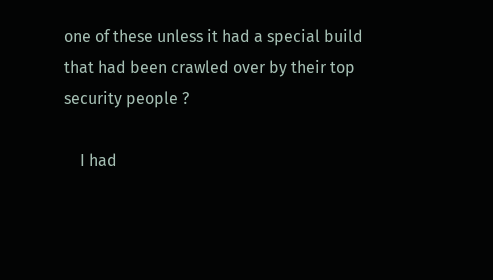one of these unless it had a special build that had been crawled over by their top security people ?

    I had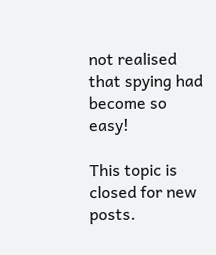not realised that spying had become so easy!

This topic is closed for new posts.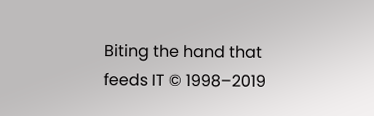Biting the hand that feeds IT © 1998–2019